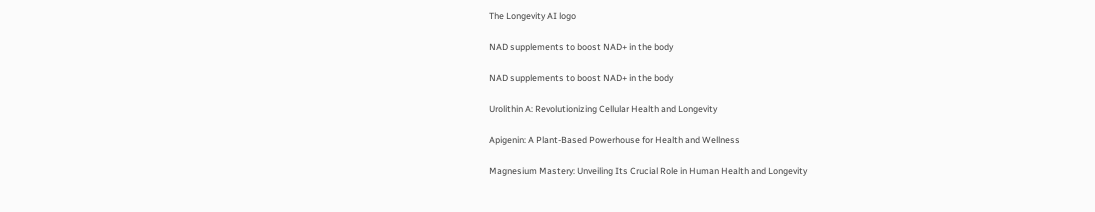The Longevity AI logo

NAD supplements to boost NAD+ in the body

NAD supplements to boost NAD+ in the body

Urolithin A: Revolutionizing Cellular Health and Longevity

Apigenin: A Plant-Based Powerhouse for Health and Wellness

Magnesium Mastery: Unveiling Its Crucial Role in Human Health and Longevity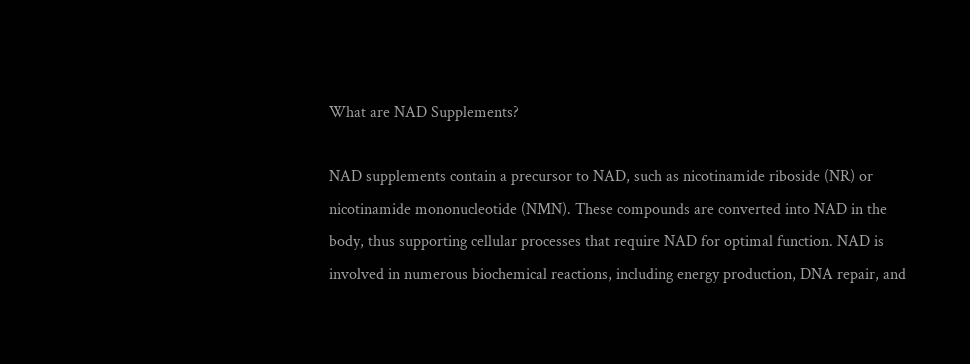What are NAD Supplements?

NAD supplements contain a precursor to NAD, such as nicotinamide riboside (NR) or nicotinamide mononucleotide (NMN). These compounds are converted into NAD in the body, thus supporting cellular processes that require NAD for optimal function. NAD is involved in numerous biochemical reactions, including energy production, DNA repair, and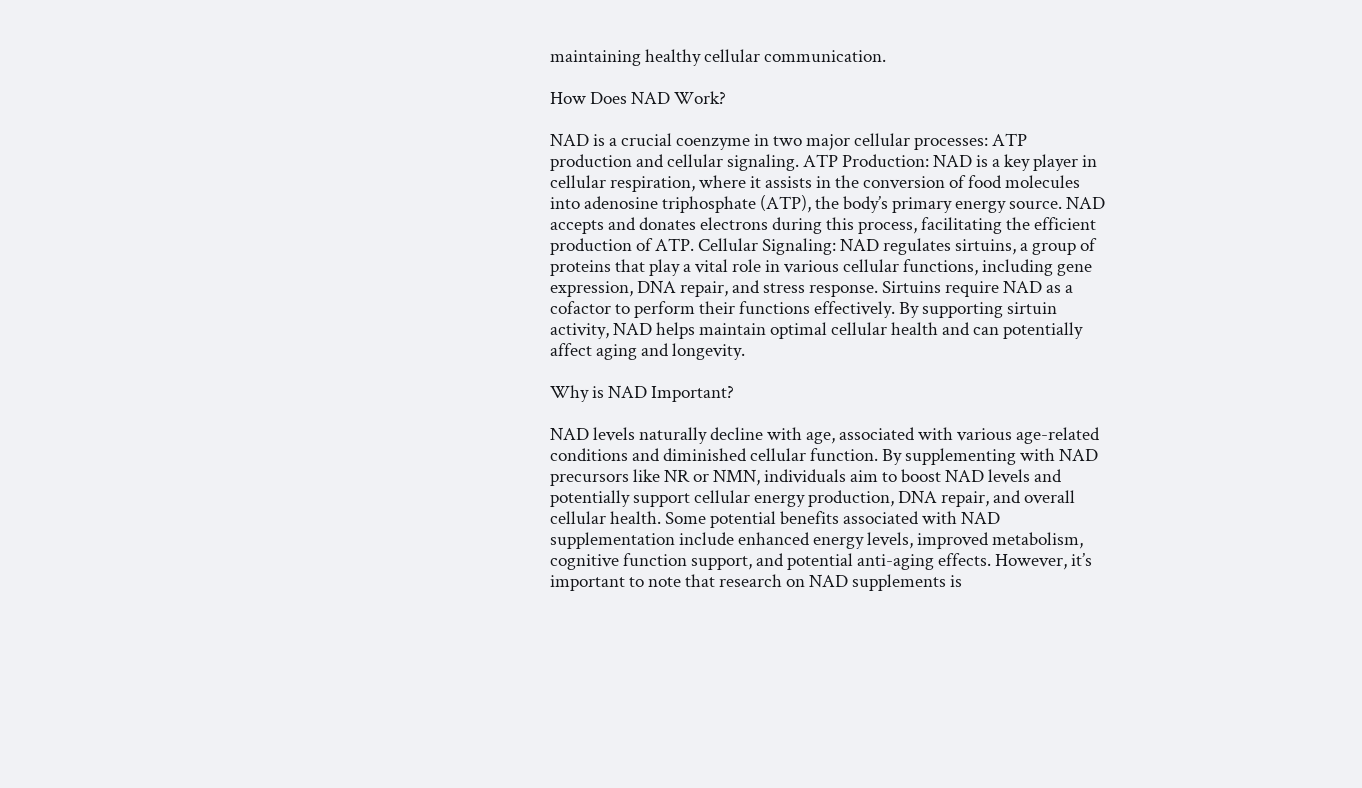maintaining healthy cellular communication.

How Does NAD Work?

NAD is a crucial coenzyme in two major cellular processes: ATP production and cellular signaling. ATP Production: NAD is a key player in cellular respiration, where it assists in the conversion of food molecules into adenosine triphosphate (ATP), the body’s primary energy source. NAD accepts and donates electrons during this process, facilitating the efficient production of ATP. Cellular Signaling: NAD regulates sirtuins, a group of proteins that play a vital role in various cellular functions, including gene expression, DNA repair, and stress response. Sirtuins require NAD as a cofactor to perform their functions effectively. By supporting sirtuin activity, NAD helps maintain optimal cellular health and can potentially affect aging and longevity.

Why is NAD Important?

NAD levels naturally decline with age, associated with various age-related conditions and diminished cellular function. By supplementing with NAD precursors like NR or NMN, individuals aim to boost NAD levels and potentially support cellular energy production, DNA repair, and overall cellular health. Some potential benefits associated with NAD supplementation include enhanced energy levels, improved metabolism, cognitive function support, and potential anti-aging effects. However, it’s important to note that research on NAD supplements is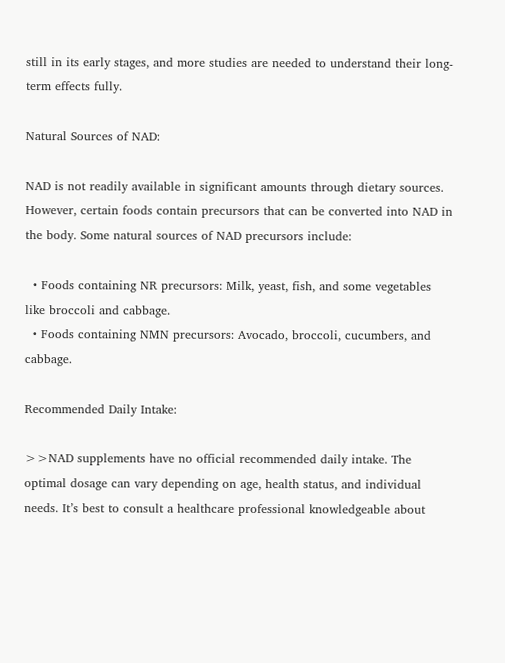still in its early stages, and more studies are needed to understand their long-term effects fully.

Natural Sources of NAD:

NAD is not readily available in significant amounts through dietary sources. However, certain foods contain precursors that can be converted into NAD in the body. Some natural sources of NAD precursors include:

  • Foods containing NR precursors: Milk, yeast, fish, and some vegetables like broccoli and cabbage.
  • Foods containing NMN precursors: Avocado, broccoli, cucumbers, and cabbage.

Recommended Daily Intake:

>>NAD supplements have no official recommended daily intake. The optimal dosage can vary depending on age, health status, and individual needs. It’s best to consult a healthcare professional knowledgeable about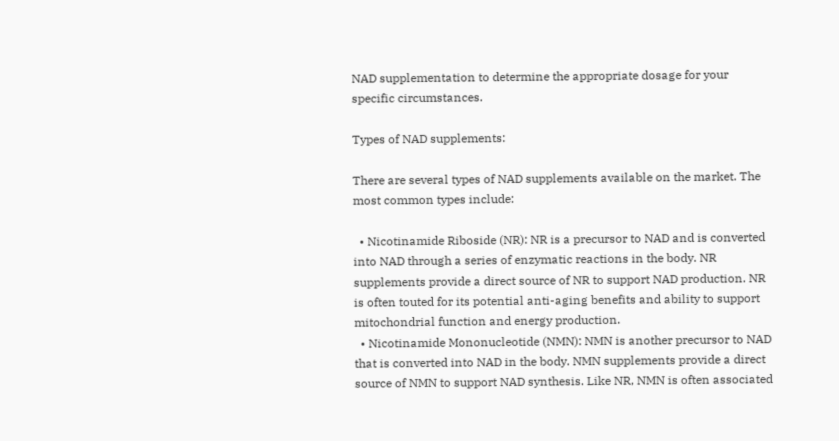NAD supplementation to determine the appropriate dosage for your specific circumstances.

Types of NAD supplements:

There are several types of NAD supplements available on the market. The most common types include:

  • Nicotinamide Riboside (NR): NR is a precursor to NAD and is converted into NAD through a series of enzymatic reactions in the body. NR supplements provide a direct source of NR to support NAD production. NR is often touted for its potential anti-aging benefits and ability to support mitochondrial function and energy production.
  • Nicotinamide Mononucleotide (NMN): NMN is another precursor to NAD that is converted into NAD in the body. NMN supplements provide a direct source of NMN to support NAD synthesis. Like NR, NMN is often associated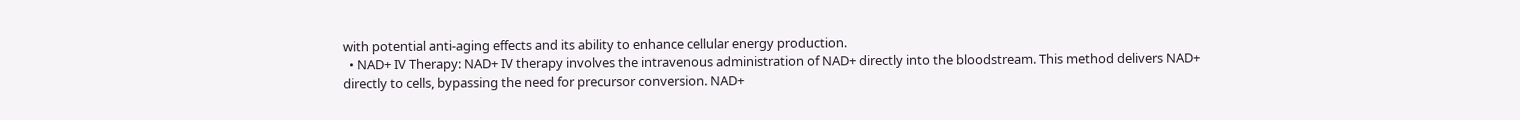with potential anti-aging effects and its ability to enhance cellular energy production.
  • NAD+ IV Therapy: NAD+ IV therapy involves the intravenous administration of NAD+ directly into the bloodstream. This method delivers NAD+ directly to cells, bypassing the need for precursor conversion. NAD+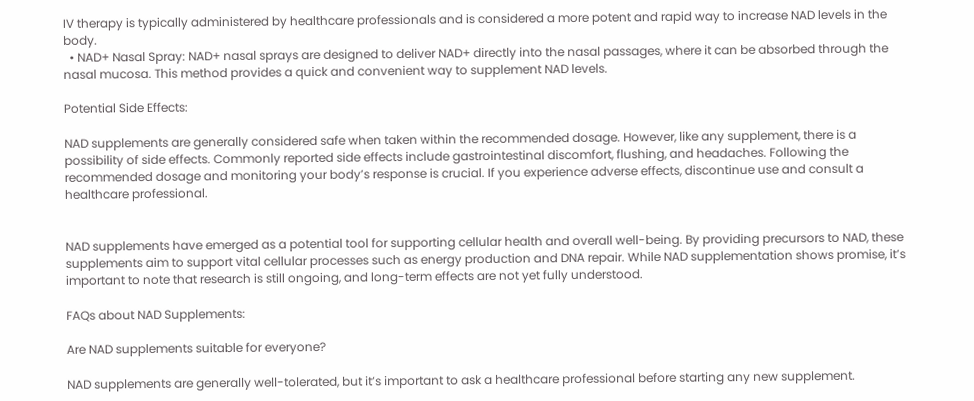IV therapy is typically administered by healthcare professionals and is considered a more potent and rapid way to increase NAD levels in the body.
  • NAD+ Nasal Spray: NAD+ nasal sprays are designed to deliver NAD+ directly into the nasal passages, where it can be absorbed through the nasal mucosa. This method provides a quick and convenient way to supplement NAD levels.

Potential Side Effects:

NAD supplements are generally considered safe when taken within the recommended dosage. However, like any supplement, there is a possibility of side effects. Commonly reported side effects include gastrointestinal discomfort, flushing, and headaches. Following the recommended dosage and monitoring your body’s response is crucial. If you experience adverse effects, discontinue use and consult a healthcare professional.


NAD supplements have emerged as a potential tool for supporting cellular health and overall well-being. By providing precursors to NAD, these supplements aim to support vital cellular processes such as energy production and DNA repair. While NAD supplementation shows promise, it’s important to note that research is still ongoing, and long-term effects are not yet fully understood.

FAQs about NAD Supplements:

Are NAD supplements suitable for everyone?

NAD supplements are generally well-tolerated, but it’s important to ask a healthcare professional before starting any new supplement.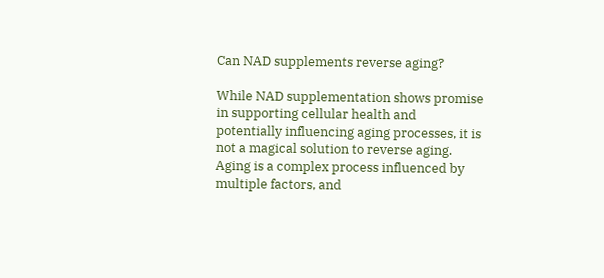Can NAD supplements reverse aging?

While NAD supplementation shows promise in supporting cellular health and potentially influencing aging processes, it is not a magical solution to reverse aging. Aging is a complex process influenced by multiple factors, and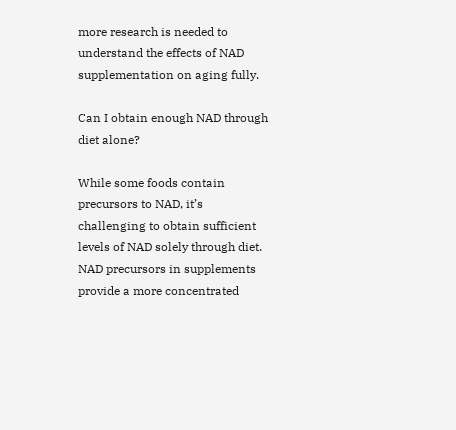more research is needed to understand the effects of NAD supplementation on aging fully.

Can I obtain enough NAD through diet alone?

While some foods contain precursors to NAD, it’s challenging to obtain sufficient levels of NAD solely through diet. NAD precursors in supplements provide a more concentrated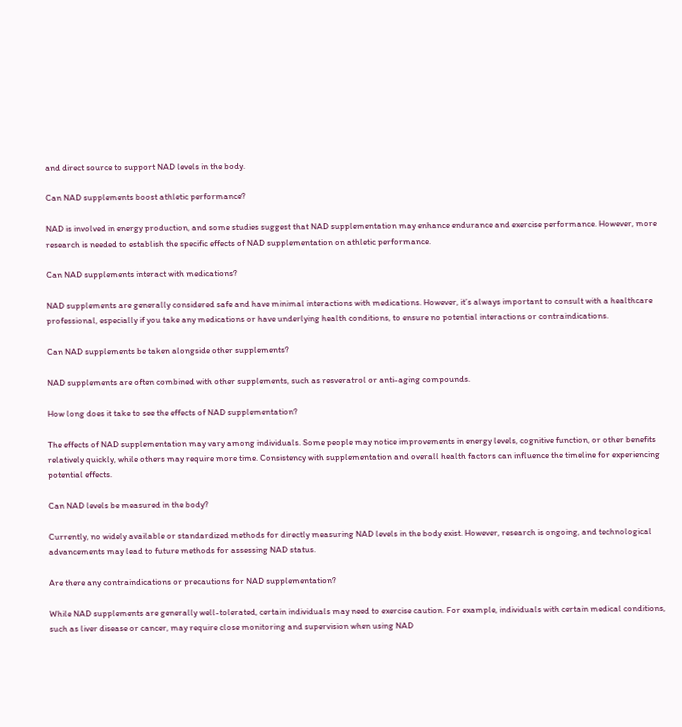and direct source to support NAD levels in the body.

Can NAD supplements boost athletic performance?

NAD is involved in energy production, and some studies suggest that NAD supplementation may enhance endurance and exercise performance. However, more research is needed to establish the specific effects of NAD supplementation on athletic performance.

Can NAD supplements interact with medications?

NAD supplements are generally considered safe and have minimal interactions with medications. However, it’s always important to consult with a healthcare professional, especially if you take any medications or have underlying health conditions, to ensure no potential interactions or contraindications.

Can NAD supplements be taken alongside other supplements?

NAD supplements are often combined with other supplements, such as resveratrol or anti-aging compounds.

How long does it take to see the effects of NAD supplementation?

The effects of NAD supplementation may vary among individuals. Some people may notice improvements in energy levels, cognitive function, or other benefits relatively quickly, while others may require more time. Consistency with supplementation and overall health factors can influence the timeline for experiencing potential effects.

Can NAD levels be measured in the body?

Currently, no widely available or standardized methods for directly measuring NAD levels in the body exist. However, research is ongoing, and technological advancements may lead to future methods for assessing NAD status.

Are there any contraindications or precautions for NAD supplementation?

While NAD supplements are generally well-tolerated, certain individuals may need to exercise caution. For example, individuals with certain medical conditions, such as liver disease or cancer, may require close monitoring and supervision when using NAD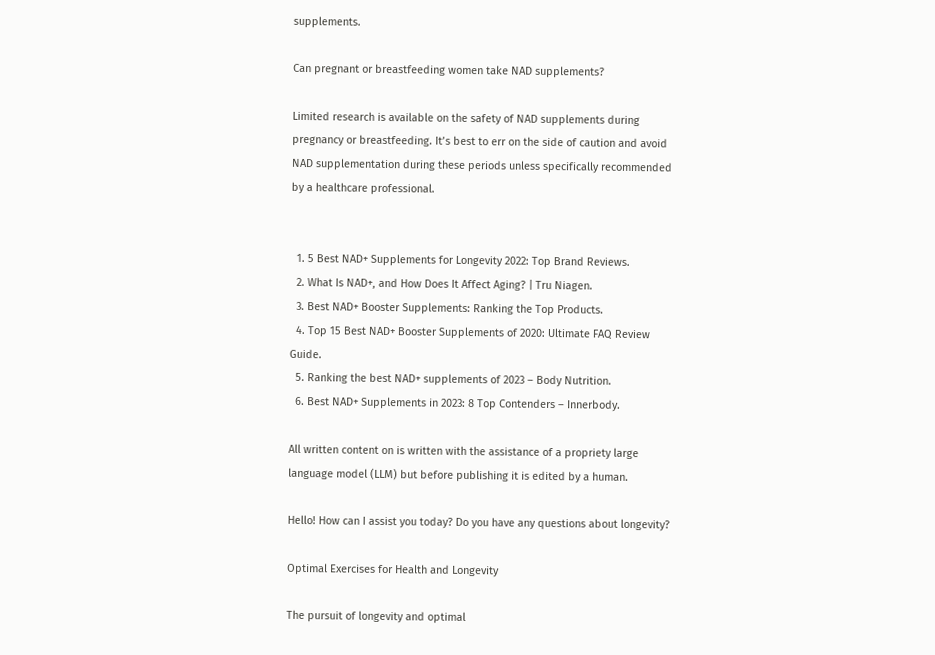supplements.

Can pregnant or breastfeeding women take NAD supplements?

Limited research is available on the safety of NAD supplements during pregnancy or breastfeeding. It’s best to err on the side of caution and avoid NAD supplementation during these periods unless specifically recommended by a healthcare professional.


  1. 5 Best NAD+ Supplements for Longevity 2022: Top Brand Reviews.
  2. What Is NAD+, and How Does It Affect Aging? | Tru Niagen.
  3. Best NAD+ Booster Supplements: Ranking the Top Products.
  4. Top 15 Best NAD+ Booster Supplements of 2020: Ultimate FAQ Review Guide.
  5. Ranking the best NAD+ supplements of 2023 – Body Nutrition.
  6. Best NAD+ Supplements in 2023: 8 Top Contenders – Innerbody.

All written content on is written with the assistance of a propriety large language model (LLM) but before publishing it is edited by a human.

Hello! How can I assist you today? Do you have any questions about longevity?

Optimal Exercises for Health and Longevity

The pursuit of longevity and optimal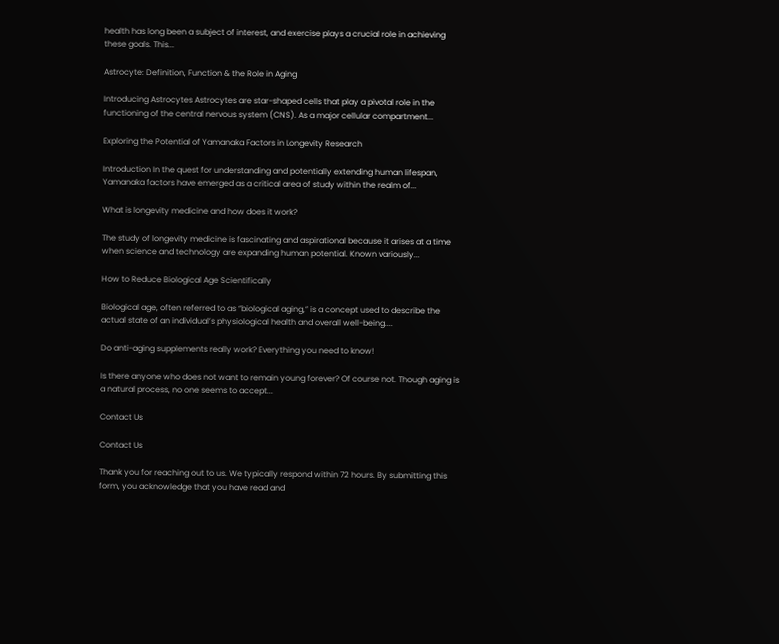health has long been a subject of interest, and exercise plays a crucial role in achieving these goals. This...

Astrocyte: Definition, Function & the Role in Aging

Introducing Astrocytes Astrocytes are star-shaped cells that play a pivotal role in the functioning of the central nervous system (CNS). As a major cellular compartment...

Exploring the Potential of Yamanaka Factors in Longevity Research

Introduction In the quest for understanding and potentially extending human lifespan, Yamanaka factors have emerged as a critical area of study within the realm of...

What is longevity medicine and how does it work?

The study of longevity medicine is fascinating and aspirational because it arises at a time when science and technology are expanding human potential. Known variously...

How to Reduce Biological Age Scientifically

Biological age, often referred to as “biological aging,” is a concept used to describe the actual state of an individual’s physiological health and overall well-being....

Do anti-aging supplements really work? Everything you need to know!

Is there anyone who does not want to remain young forever? Of course not. Though aging is a natural process, no one seems to accept...

Contact Us

Contact Us

Thank you for reaching out to us. We typically respond within 72 hours. By submitting this form, you acknowledge that you have read and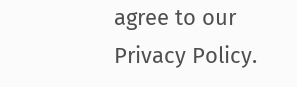agree to our Privacy Policy.